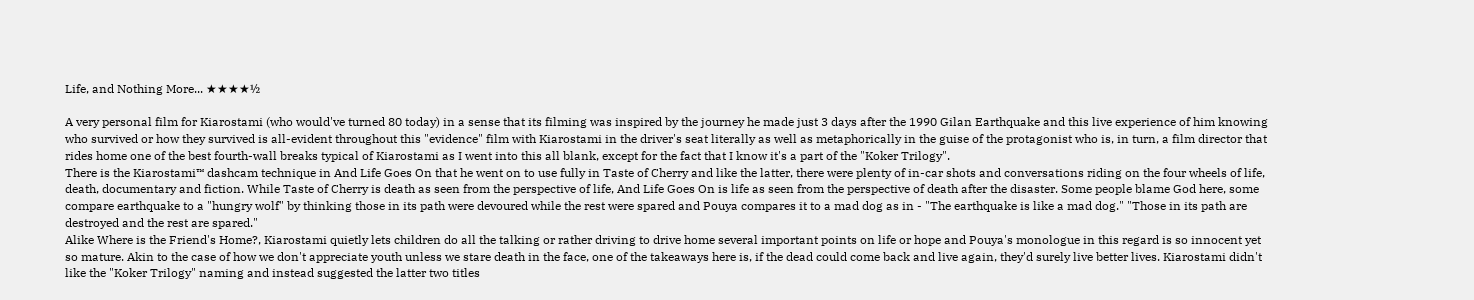Life, and Nothing More... ★★★★½

A very personal film for Kiarostami (who would've turned 80 today) in a sense that its filming was inspired by the journey he made just 3 days after the 1990 Gilan Earthquake and this live experience of him knowing who survived or how they survived is all-evident throughout this "evidence" film with Kiarostami in the driver's seat literally as well as metaphorically in the guise of the protagonist who is, in turn, a film director that rides home one of the best fourth-wall breaks typical of Kiarostami as I went into this all blank, except for the fact that I know it's a part of the "Koker Trilogy".
There is the Kiarostami™ dashcam technique in And Life Goes On that he went on to use fully in Taste of Cherry and like the latter, there were plenty of in-car shots and conversations riding on the four wheels of life, death, documentary and fiction. While Taste of Cherry is death as seen from the perspective of life, And Life Goes On is life as seen from the perspective of death after the disaster. Some people blame God here, some compare earthquake to a "hungry wolf" by thinking those in its path were devoured while the rest were spared and Pouya compares it to a mad dog as in - "The earthquake is like a mad dog." "Those in its path are destroyed and the rest are spared."
Alike Where is the Friend's Home?, Kiarostami quietly lets children do all the talking or rather driving to drive home several important points on life or hope and Pouya's monologue in this regard is so innocent yet so mature. Akin to the case of how we don't appreciate youth unless we stare death in the face, one of the takeaways here is, if the dead could come back and live again, they'd surely live better lives. Kiarostami didn't like the "Koker Trilogy" naming and instead suggested the latter two titles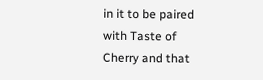in it to be paired with Taste of Cherry and that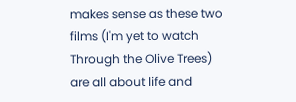makes sense as these two films (I'm yet to watch Through the Olive Trees) are all about life and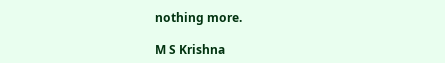nothing more.

M S Krishna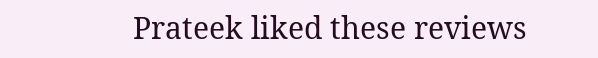Prateek liked these reviews